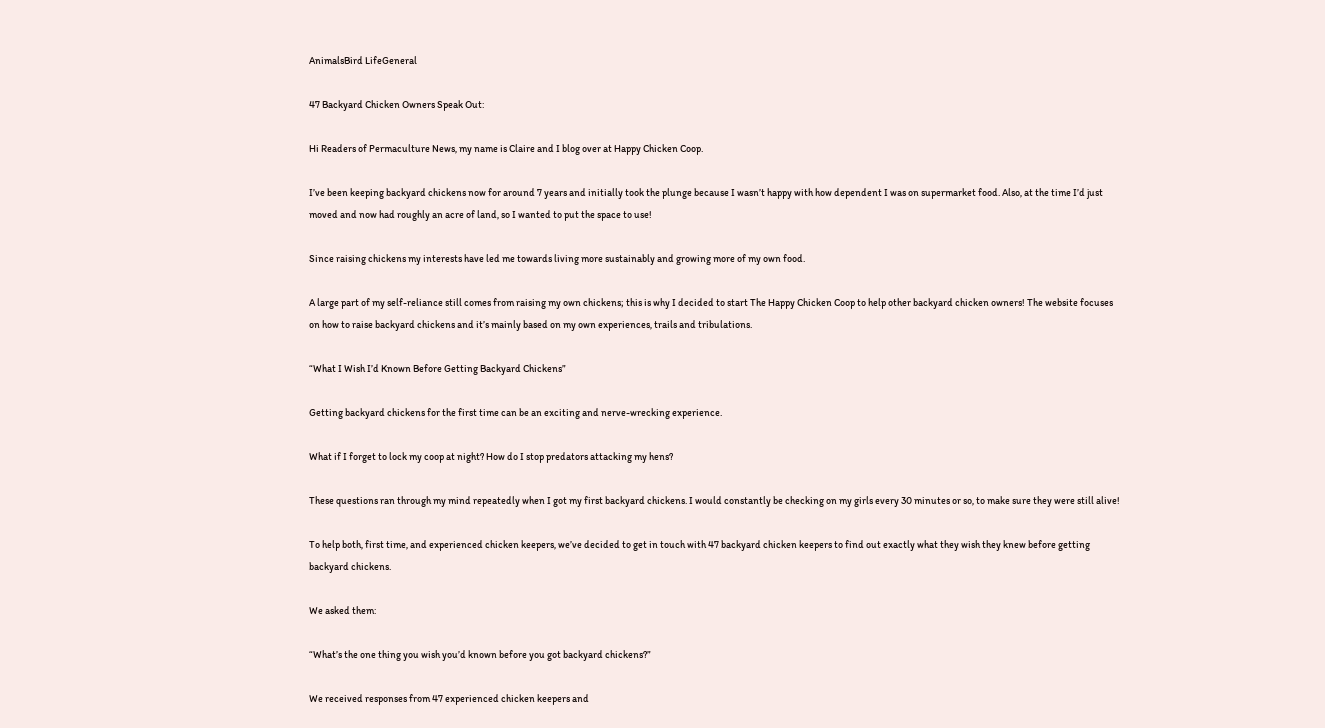AnimalsBird LifeGeneral

47 Backyard Chicken Owners Speak Out:

Hi Readers of Permaculture News, my name is Claire and I blog over at Happy Chicken Coop.

I’ve been keeping backyard chickens now for around 7 years and initially took the plunge because I wasn’t happy with how dependent I was on supermarket food. Also, at the time I’d just moved and now had roughly an acre of land, so I wanted to put the space to use!

Since raising chickens my interests have led me towards living more sustainably and growing more of my own food.

A large part of my self-reliance still comes from raising my own chickens; this is why I decided to start The Happy Chicken Coop to help other backyard chicken owners! The website focuses on how to raise backyard chickens and it’s mainly based on my own experiences, trails and tribulations.

“What I Wish I’d Known Before Getting Backyard Chickens”

Getting backyard chickens for the first time can be an exciting and nerve-wrecking experience.

What if I forget to lock my coop at night? How do I stop predators attacking my hens?

These questions ran through my mind repeatedly when I got my first backyard chickens. I would constantly be checking on my girls every 30 minutes or so, to make sure they were still alive!

To help both, first time, and experienced chicken keepers, we’ve decided to get in touch with 47 backyard chicken keepers to find out exactly what they wish they knew before getting backyard chickens.

We asked them:

“What’s the one thing you wish you’d known before you got backyard chickens?”

We received responses from 47 experienced chicken keepers and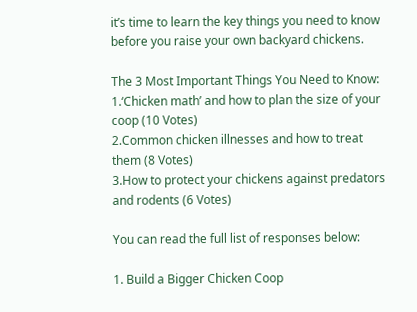it’s time to learn the key things you need to know before you raise your own backyard chickens.

The 3 Most Important Things You Need to Know:
1.‘Chicken math’ and how to plan the size of your coop (10 Votes)
2.Common chicken illnesses and how to treat them (8 Votes)
3.How to protect your chickens against predators and rodents (6 Votes)

You can read the full list of responses below:

1. Build a Bigger Chicken Coop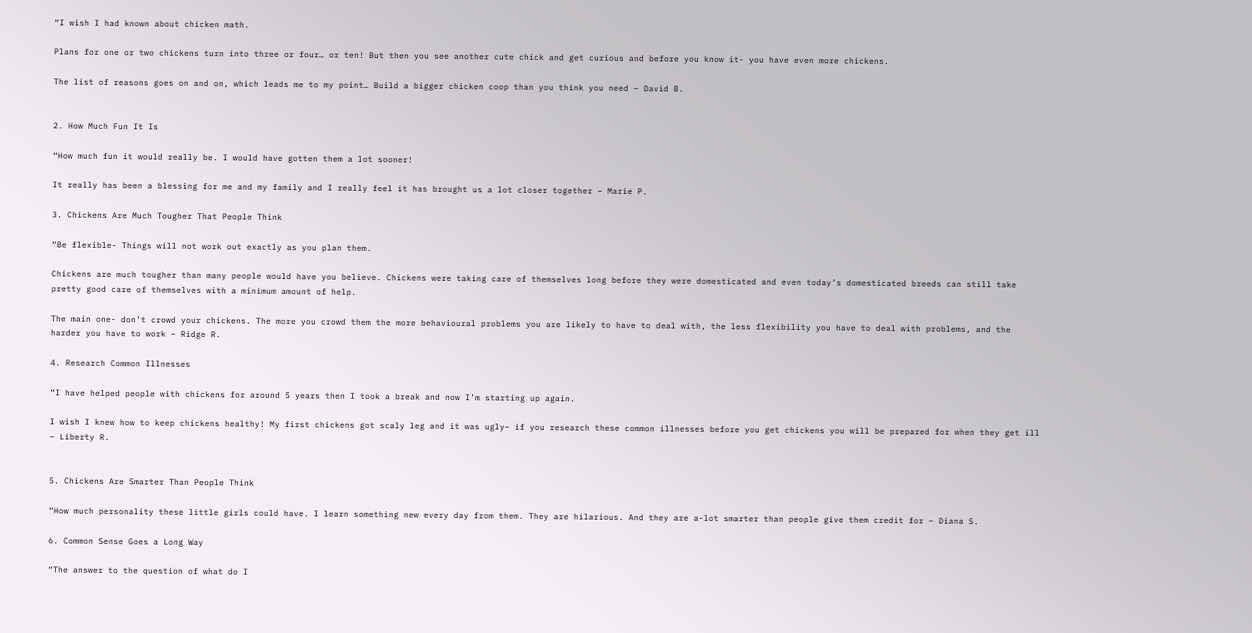“I wish I had known about chicken math.

Plans for one or two chickens turn into three or four… or ten! But then you see another cute chick and get curious and before you know it- you have even more chickens.

The list of reasons goes on and on, which leads me to my point… Build a bigger chicken coop than you think you need – David B.


2. How Much Fun It Is

“How much fun it would really be. I would have gotten them a lot sooner!

It really has been a blessing for me and my family and I really feel it has brought us a lot closer together – Marie P.

3. Chickens Are Much Tougher That People Think

“Be flexible- Things will not work out exactly as you plan them.

Chickens are much tougher than many people would have you believe. Chickens were taking care of themselves long before they were domesticated and even today’s domesticated breeds can still take pretty good care of themselves with a minimum amount of help.

The main one- don’t crowd your chickens. The more you crowd them the more behavioural problems you are likely to have to deal with, the less flexibility you have to deal with problems, and the harder you have to work – Ridge R.

4. Research Common Illnesses

“I have helped people with chickens for around 5 years then I took a break and now I’m starting up again.

I wish I knew how to keep chickens healthy! My first chickens got scaly leg and it was ugly– if you research these common illnesses before you get chickens you will be prepared for when they get ill – Liberty R.


5. Chickens Are Smarter Than People Think

“How much personality these little girls could have. I learn something new every day from them. They are hilarious. And they are a-lot smarter than people give them credit for – Diana S.

6. Common Sense Goes a Long Way

“The answer to the question of what do I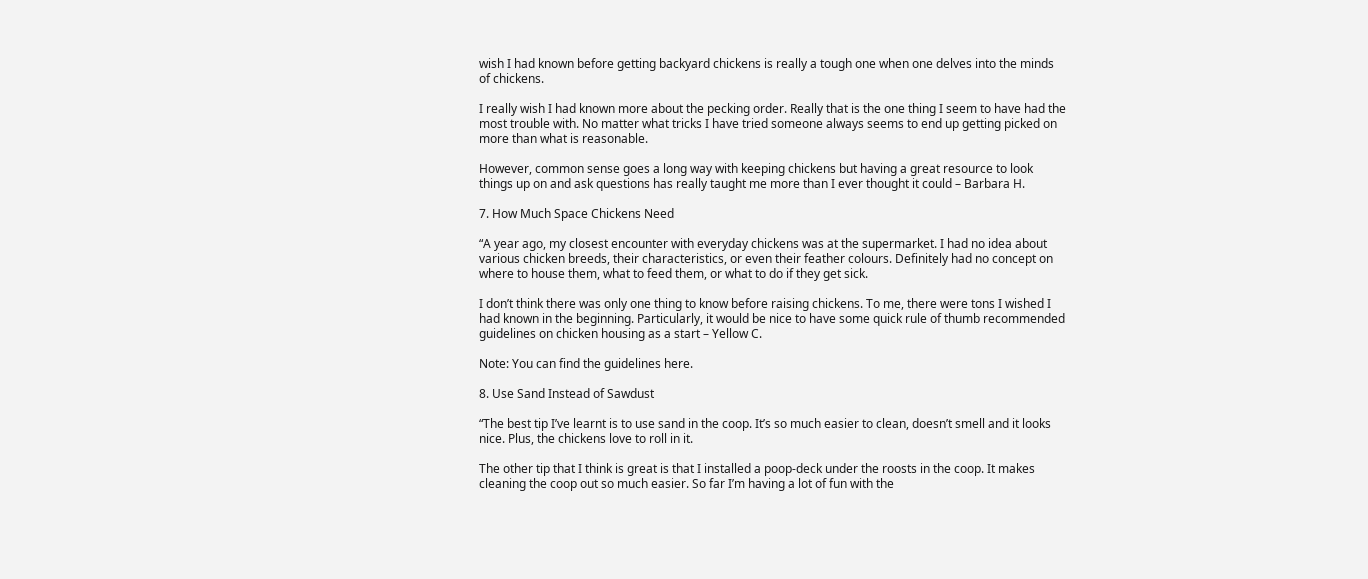wish I had known before getting backyard chickens is really a tough one when one delves into the minds of chickens.

I really wish I had known more about the pecking order. Really that is the one thing I seem to have had the most trouble with. No matter what tricks I have tried someone always seems to end up getting picked on more than what is reasonable.

However, common sense goes a long way with keeping chickens but having a great resource to look things up on and ask questions has really taught me more than I ever thought it could – Barbara H.

7. How Much Space Chickens Need

“A year ago, my closest encounter with everyday chickens was at the supermarket. I had no idea about various chicken breeds, their characteristics, or even their feather colours. Definitely had no concept on where to house them, what to feed them, or what to do if they get sick.

I don’t think there was only one thing to know before raising chickens. To me, there were tons I wished I had known in the beginning. Particularly, it would be nice to have some quick rule of thumb recommended guidelines on chicken housing as a start – Yellow C.

Note: You can find the guidelines here.

8. Use Sand Instead of Sawdust

“The best tip I’ve learnt is to use sand in the coop. It’s so much easier to clean, doesn’t smell and it looks nice. Plus, the chickens love to roll in it.

The other tip that I think is great is that I installed a poop-deck under the roosts in the coop. It makes cleaning the coop out so much easier. So far I’m having a lot of fun with the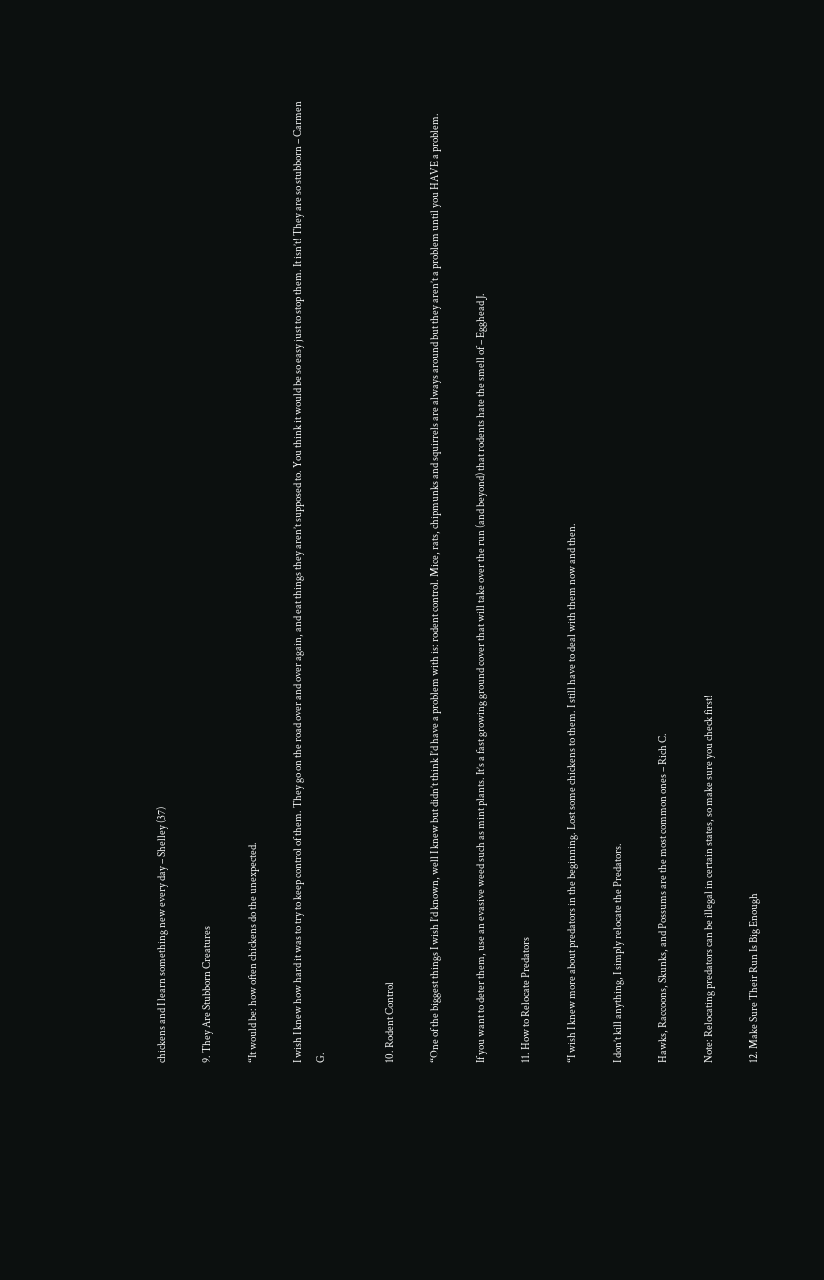chickens and I learn something new every day – Shelley (37)

9. They Are Stubborn Creatures

“It would be: how often chickens do the unexpected.

I wish I knew how hard it was to try to keep control of them. They go on the road over and over again, and eat things they aren’t supposed to. You think it would be so easy just to stop them. It isn’t! They are so stubborn – Carmen G.


10. Rodent Control

“One of the biggest things I wish I’d known, well I knew but didn’t think I’d have a problem with is: rodent control. Mice, rats, chipmunks and squirrels are always around but they aren’t a problem until you HAVE a problem.

If you want to deter them, use an evasive weed such as mint plants. It’s a fast growing ground cover that will take over the run (and beyond) that rodents hate the smell of – Egghead J.

11. How to Relocate Predators

“I wish I knew more about predators in the beginning. Lost some chickens to them. I still have to deal with them now and then.

I don’t kill anything, I simply relocate the Predators.

Hawks, Raccoons, Skunks, and Possums are the most common ones – Rich C.

Note: Relocating predators can be illegal in certain states, so make sure you check first!

12. Make Sure Their Run Is Big Enough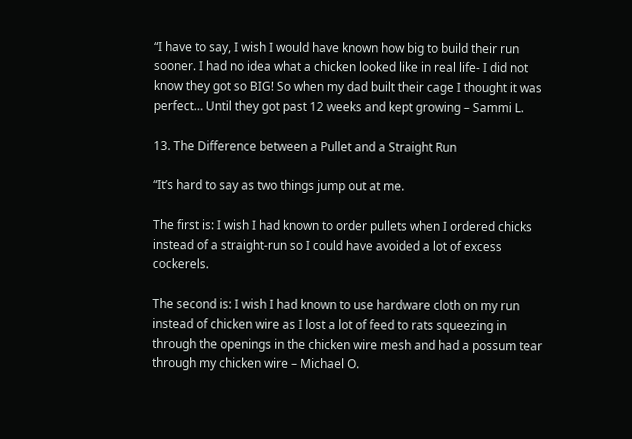“I have to say, I wish I would have known how big to build their run sooner. I had no idea what a chicken looked like in real life- I did not know they got so BIG! So when my dad built their cage I thought it was perfect… Until they got past 12 weeks and kept growing – Sammi L.

13. The Difference between a Pullet and a Straight Run

“It’s hard to say as two things jump out at me.

The first is: I wish I had known to order pullets when I ordered chicks instead of a straight-run so I could have avoided a lot of excess cockerels.

The second is: I wish I had known to use hardware cloth on my run instead of chicken wire as I lost a lot of feed to rats squeezing in through the openings in the chicken wire mesh and had a possum tear through my chicken wire – Michael O.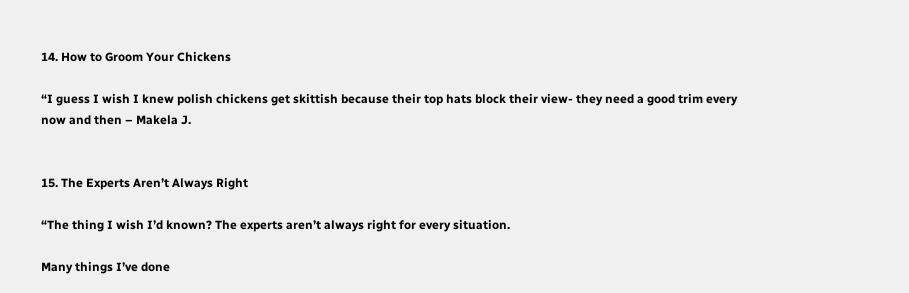14. How to Groom Your Chickens

“I guess I wish I knew polish chickens get skittish because their top hats block their view- they need a good trim every now and then – Makela J.


15. The Experts Aren’t Always Right

“The thing I wish I’d known? The experts aren’t always right for every situation.

Many things I’ve done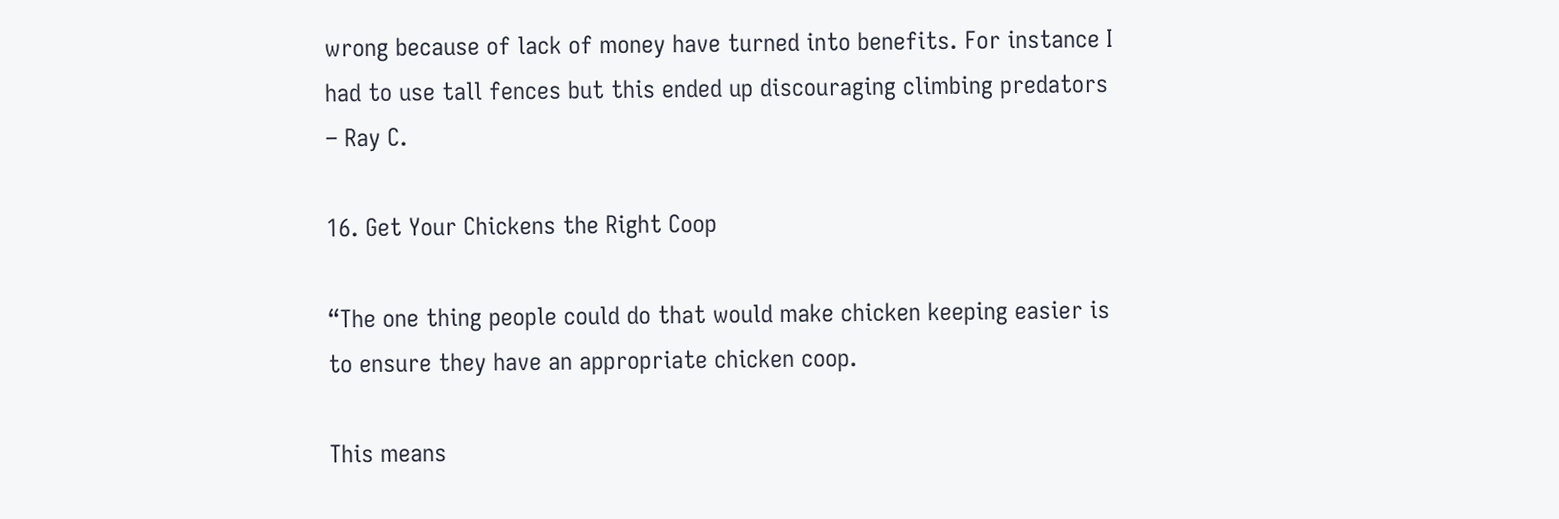wrong because of lack of money have turned into benefits. For instance I had to use tall fences but this ended up discouraging climbing predators – Ray C.

16. Get Your Chickens the Right Coop

“The one thing people could do that would make chicken keeping easier is to ensure they have an appropriate chicken coop.

This means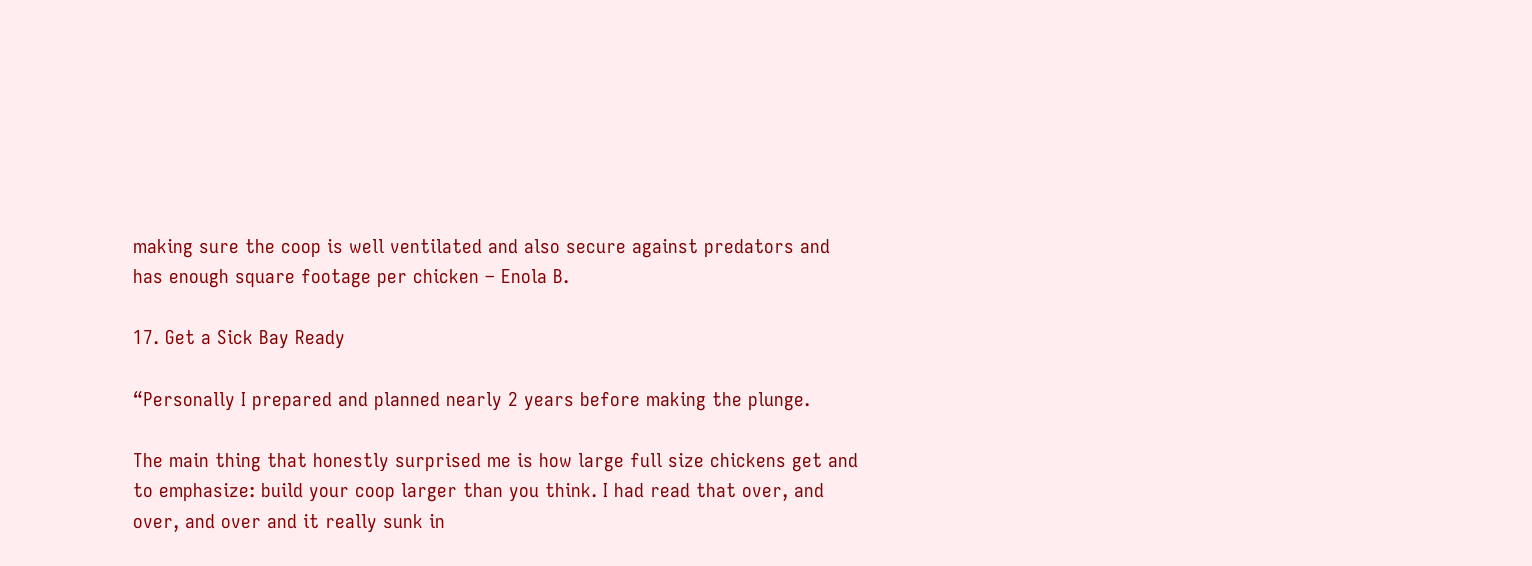making sure the coop is well ventilated and also secure against predators and has enough square footage per chicken – Enola B.

17. Get a Sick Bay Ready

“Personally I prepared and planned nearly 2 years before making the plunge.

The main thing that honestly surprised me is how large full size chickens get and to emphasize: build your coop larger than you think. I had read that over, and over, and over and it really sunk in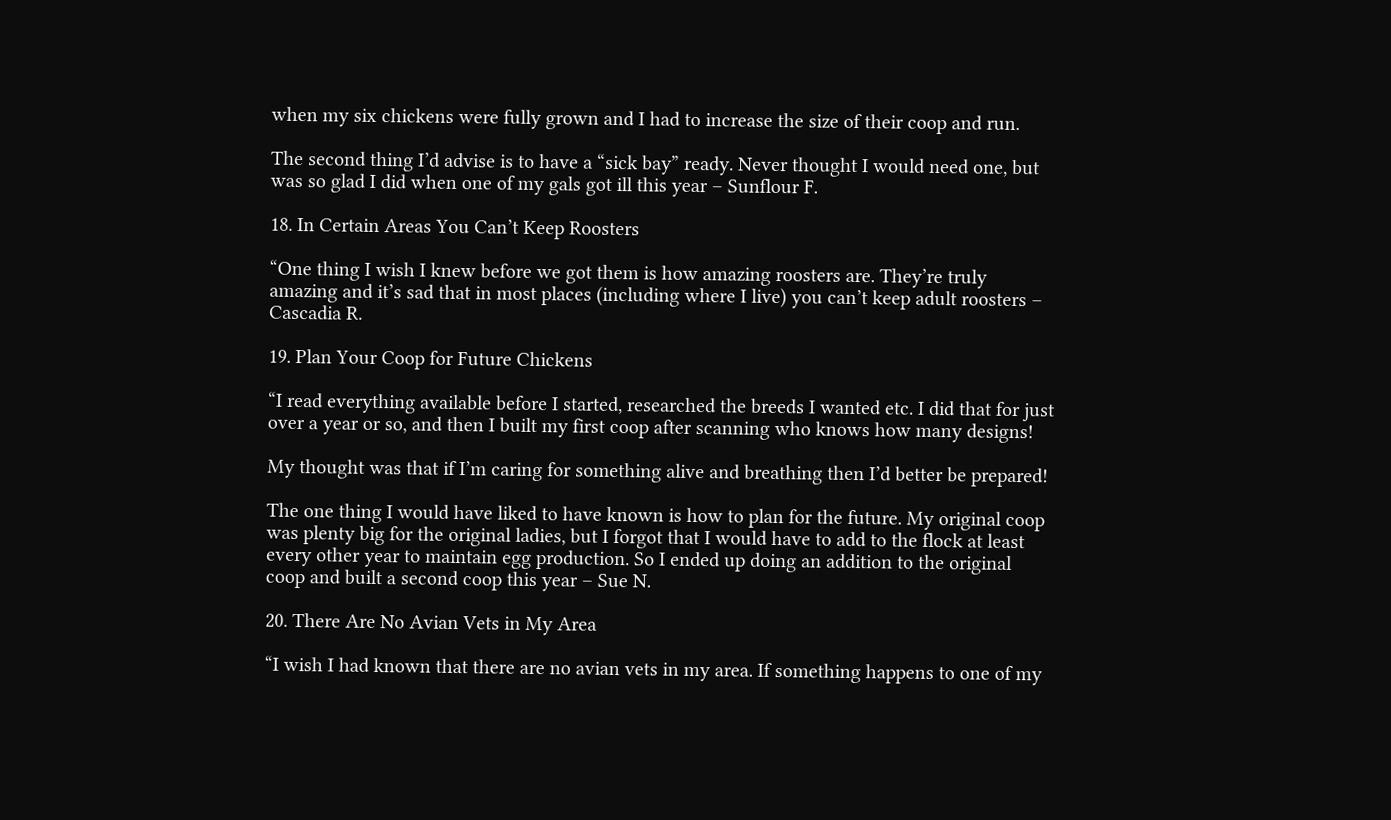when my six chickens were fully grown and I had to increase the size of their coop and run.

The second thing I’d advise is to have a “sick bay” ready. Never thought I would need one, but was so glad I did when one of my gals got ill this year – Sunflour F.

18. In Certain Areas You Can’t Keep Roosters

“One thing I wish I knew before we got them is how amazing roosters are. They’re truly amazing and it’s sad that in most places (including where I live) you can’t keep adult roosters – Cascadia R.

19. Plan Your Coop for Future Chickens

“I read everything available before I started, researched the breeds I wanted etc. I did that for just over a year or so, and then I built my first coop after scanning who knows how many designs!

My thought was that if I’m caring for something alive and breathing then I’d better be prepared!

The one thing I would have liked to have known is how to plan for the future. My original coop was plenty big for the original ladies, but I forgot that I would have to add to the flock at least every other year to maintain egg production. So I ended up doing an addition to the original coop and built a second coop this year – Sue N.

20. There Are No Avian Vets in My Area

“I wish I had known that there are no avian vets in my area. If something happens to one of my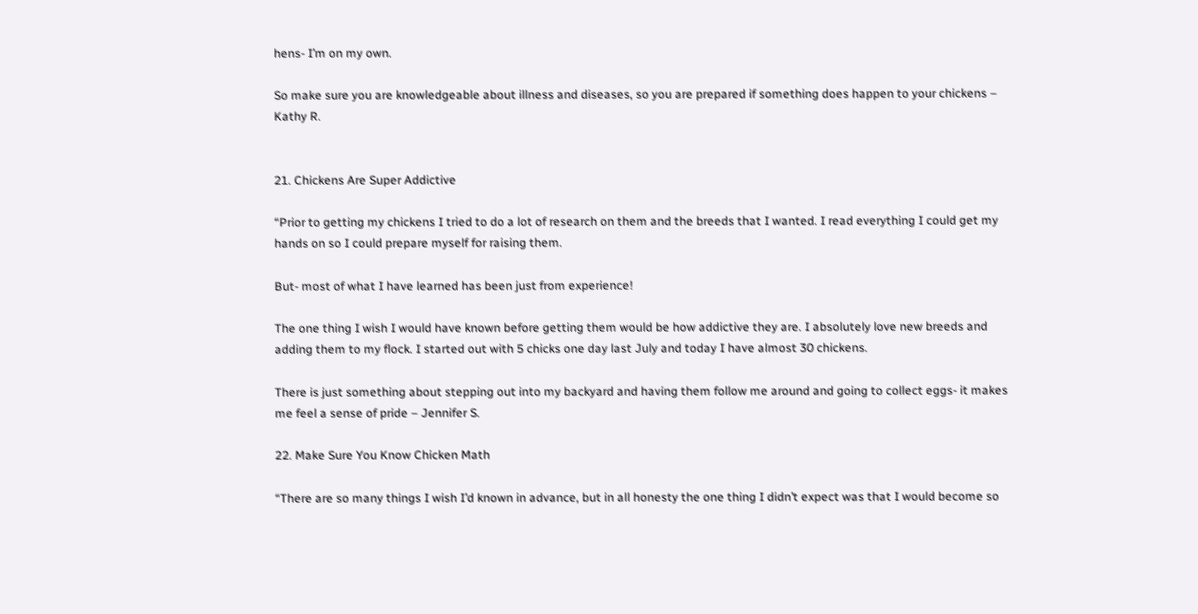hens- I’m on my own.

So make sure you are knowledgeable about illness and diseases, so you are prepared if something does happen to your chickens – Kathy R.


21. Chickens Are Super Addictive

“Prior to getting my chickens I tried to do a lot of research on them and the breeds that I wanted. I read everything I could get my hands on so I could prepare myself for raising them.

But- most of what I have learned has been just from experience!

The one thing I wish I would have known before getting them would be how addictive they are. I absolutely love new breeds and adding them to my flock. I started out with 5 chicks one day last July and today I have almost 30 chickens.

There is just something about stepping out into my backyard and having them follow me around and going to collect eggs- it makes me feel a sense of pride – Jennifer S.

22. Make Sure You Know Chicken Math

“There are so many things I wish I’d known in advance, but in all honesty the one thing I didn’t expect was that I would become so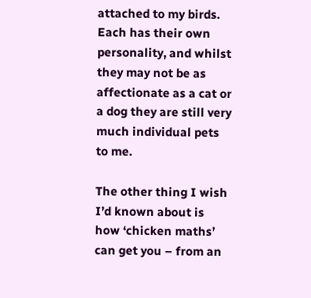attached to my birds. Each has their own personality, and whilst they may not be as affectionate as a cat or a dog they are still very much individual pets to me.

The other thing I wish I’d known about is how ‘chicken maths’ can get you – from an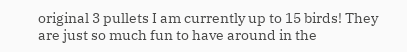original 3 pullets I am currently up to 15 birds! They are just so much fun to have around in the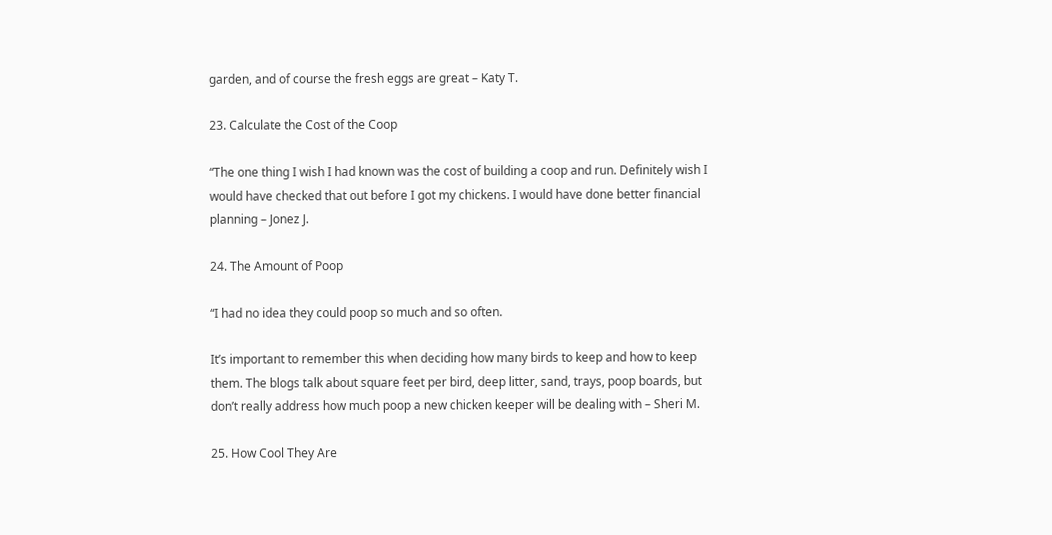garden, and of course the fresh eggs are great – Katy T.

23. Calculate the Cost of the Coop

“The one thing I wish I had known was the cost of building a coop and run. Definitely wish I would have checked that out before I got my chickens. I would have done better financial planning – Jonez J.

24. The Amount of Poop

“I had no idea they could poop so much and so often.

It’s important to remember this when deciding how many birds to keep and how to keep them. The blogs talk about square feet per bird, deep litter, sand, trays, poop boards, but don’t really address how much poop a new chicken keeper will be dealing with – Sheri M.

25. How Cool They Are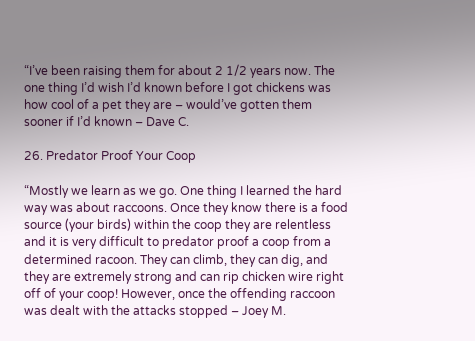“I’ve been raising them for about 2 1/2 years now. The one thing I’d wish I’d known before I got chickens was how cool of a pet they are – would’ve gotten them sooner if I’d known – Dave C.

26. Predator Proof Your Coop

“Mostly we learn as we go. One thing I learned the hard way was about raccoons. Once they know there is a food source (your birds) within the coop they are relentless and it is very difficult to predator proof a coop from a determined racoon. They can climb, they can dig, and they are extremely strong and can rip chicken wire right off of your coop! However, once the offending raccoon was dealt with the attacks stopped – Joey M.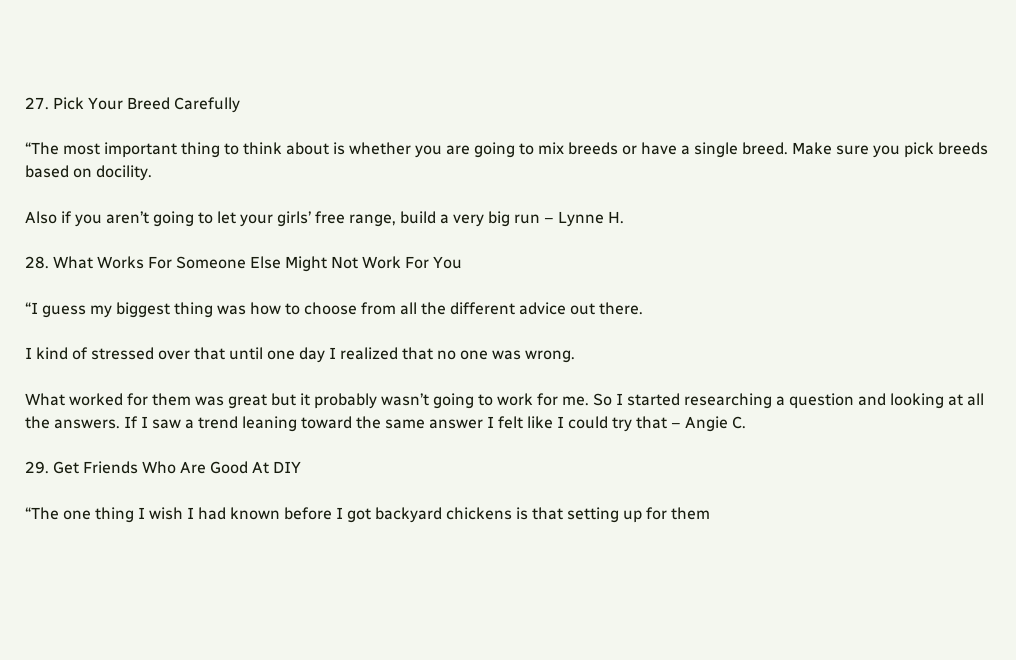27. Pick Your Breed Carefully

“The most important thing to think about is whether you are going to mix breeds or have a single breed. Make sure you pick breeds based on docility.

Also if you aren’t going to let your girls’ free range, build a very big run – Lynne H.

28. What Works For Someone Else Might Not Work For You

“I guess my biggest thing was how to choose from all the different advice out there.

I kind of stressed over that until one day I realized that no one was wrong.

What worked for them was great but it probably wasn’t going to work for me. So I started researching a question and looking at all the answers. If I saw a trend leaning toward the same answer I felt like I could try that – Angie C.

29. Get Friends Who Are Good At DIY

“The one thing I wish I had known before I got backyard chickens is that setting up for them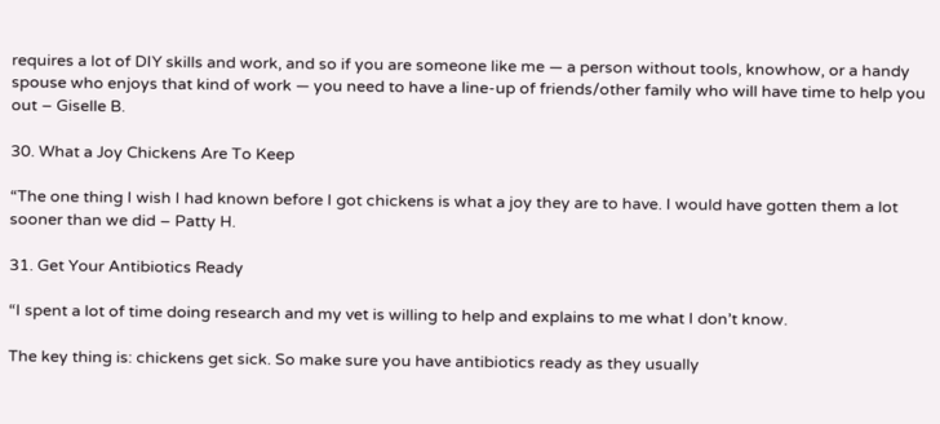requires a lot of DIY skills and work, and so if you are someone like me — a person without tools, knowhow, or a handy spouse who enjoys that kind of work — you need to have a line-up of friends/other family who will have time to help you out – Giselle B.

30. What a Joy Chickens Are To Keep

“The one thing I wish I had known before I got chickens is what a joy they are to have. I would have gotten them a lot sooner than we did – Patty H.

31. Get Your Antibiotics Ready

“I spent a lot of time doing research and my vet is willing to help and explains to me what I don’t know.

The key thing is: chickens get sick. So make sure you have antibiotics ready as they usually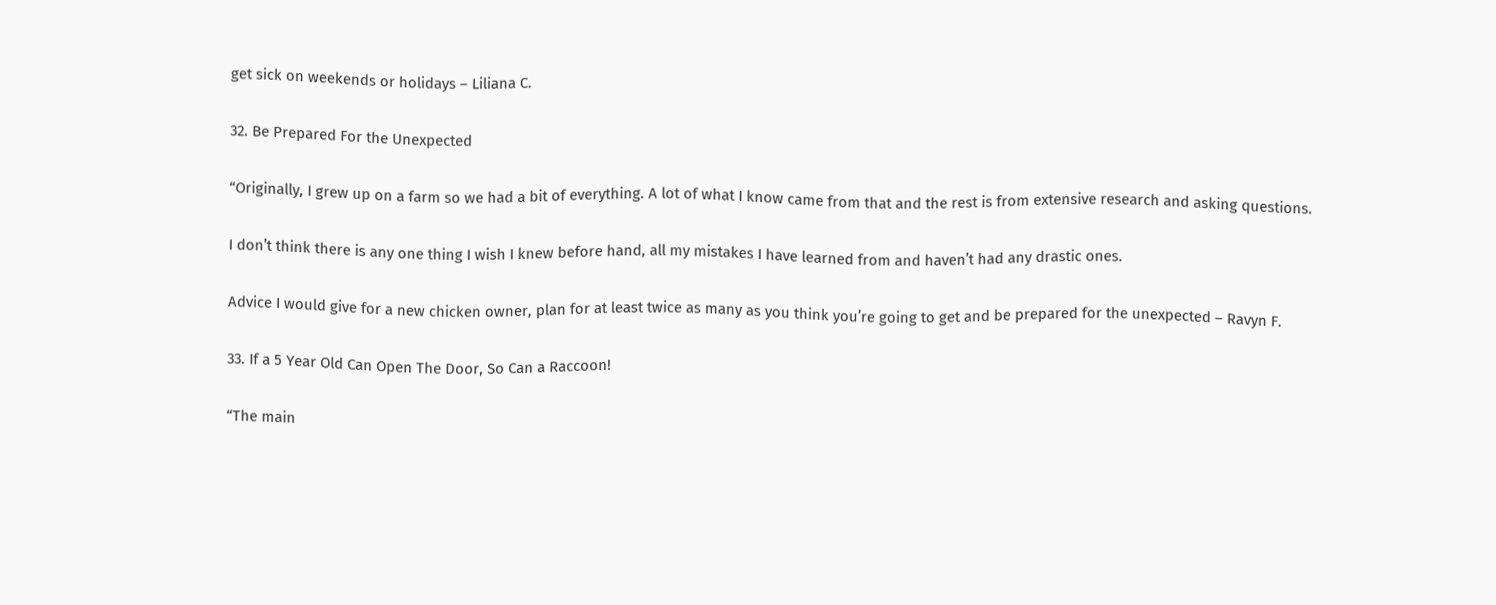get sick on weekends or holidays – Liliana C.

32. Be Prepared For the Unexpected

“Originally, I grew up on a farm so we had a bit of everything. A lot of what I know came from that and the rest is from extensive research and asking questions.

I don’t think there is any one thing I wish I knew before hand, all my mistakes I have learned from and haven’t had any drastic ones.

Advice I would give for a new chicken owner, plan for at least twice as many as you think you’re going to get and be prepared for the unexpected – Ravyn F.

33. If a 5 Year Old Can Open The Door, So Can a Raccoon!

“The main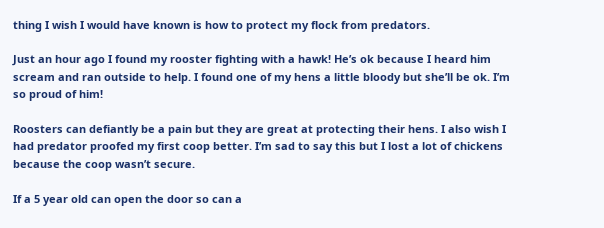thing I wish I would have known is how to protect my flock from predators.

Just an hour ago I found my rooster fighting with a hawk! He’s ok because I heard him scream and ran outside to help. I found one of my hens a little bloody but she’ll be ok. I’m so proud of him!

Roosters can defiantly be a pain but they are great at protecting their hens. I also wish I had predator proofed my first coop better. I’m sad to say this but I lost a lot of chickens because the coop wasn’t secure.

If a 5 year old can open the door so can a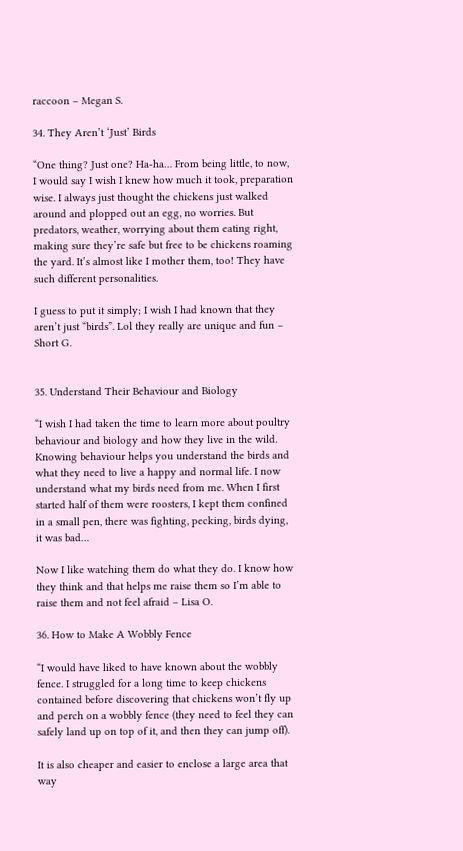raccoon – Megan S.

34. They Aren’t ‘Just’ Birds

“One thing? Just one? Ha-ha… From being little, to now, I would say I wish I knew how much it took, preparation wise. I always just thought the chickens just walked around and plopped out an egg, no worries. But predators, weather, worrying about them eating right, making sure they’re safe but free to be chickens roaming the yard. It’s almost like I mother them, too! They have such different personalities.

I guess to put it simply; I wish I had known that they aren’t just “birds”. Lol they really are unique and fun – Short G.


35. Understand Their Behaviour and Biology

“I wish I had taken the time to learn more about poultry behaviour and biology and how they live in the wild. Knowing behaviour helps you understand the birds and what they need to live a happy and normal life. I now understand what my birds need from me. When I first started half of them were roosters, I kept them confined in a small pen, there was fighting, pecking, birds dying, it was bad…

Now I like watching them do what they do. I know how they think and that helps me raise them so I’m able to raise them and not feel afraid – Lisa O.

36. How to Make A Wobbly Fence

“I would have liked to have known about the wobbly fence. I struggled for a long time to keep chickens contained before discovering that chickens won’t fly up and perch on a wobbly fence (they need to feel they can safely land up on top of it, and then they can jump off).

It is also cheaper and easier to enclose a large area that way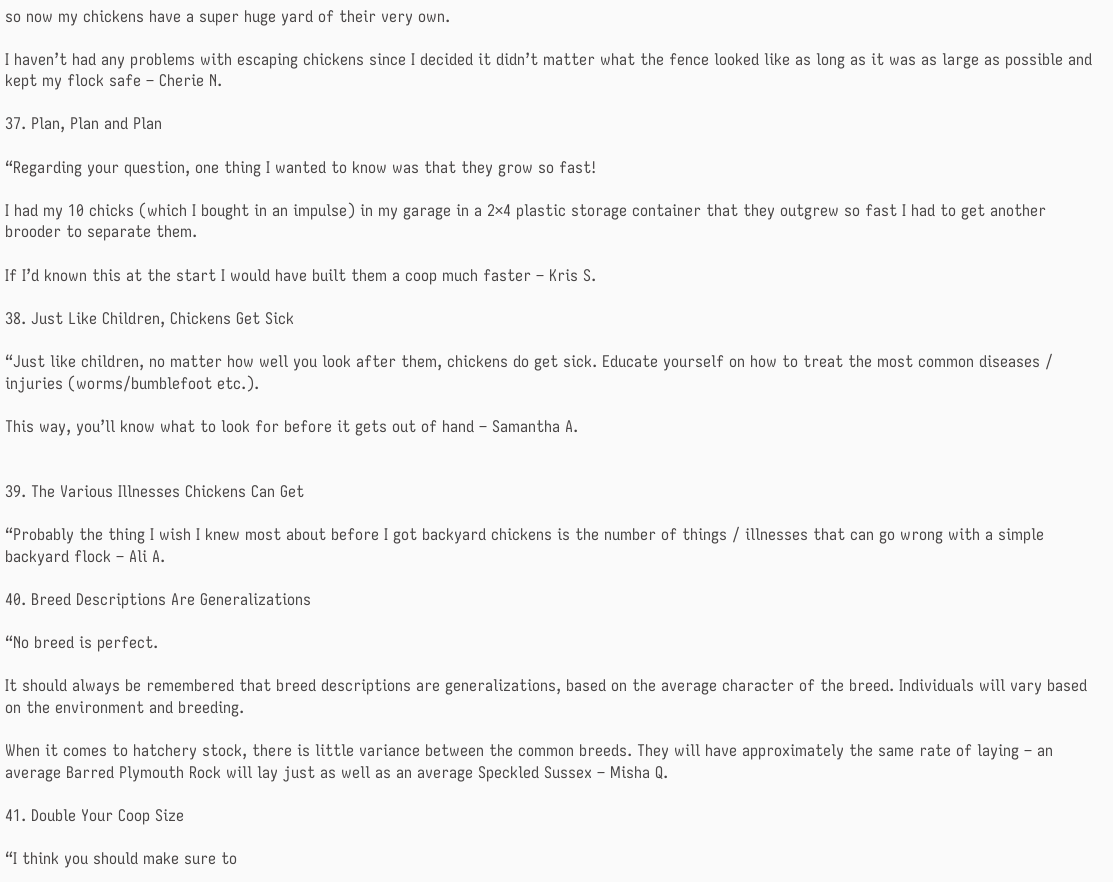so now my chickens have a super huge yard of their very own.

I haven’t had any problems with escaping chickens since I decided it didn’t matter what the fence looked like as long as it was as large as possible and kept my flock safe – Cherie N.

37. Plan, Plan and Plan

“Regarding your question, one thing I wanted to know was that they grow so fast!

I had my 10 chicks (which I bought in an impulse) in my garage in a 2×4 plastic storage container that they outgrew so fast I had to get another brooder to separate them.

If I’d known this at the start I would have built them a coop much faster – Kris S.

38. Just Like Children, Chickens Get Sick

“Just like children, no matter how well you look after them, chickens do get sick. Educate yourself on how to treat the most common diseases / injuries (worms/bumblefoot etc.).

This way, you’ll know what to look for before it gets out of hand – Samantha A.


39. The Various Illnesses Chickens Can Get

“Probably the thing I wish I knew most about before I got backyard chickens is the number of things / illnesses that can go wrong with a simple backyard flock – Ali A.

40. Breed Descriptions Are Generalizations

“No breed is perfect.

It should always be remembered that breed descriptions are generalizations, based on the average character of the breed. Individuals will vary based on the environment and breeding.

When it comes to hatchery stock, there is little variance between the common breeds. They will have approximately the same rate of laying – an average Barred Plymouth Rock will lay just as well as an average Speckled Sussex – Misha Q.

41. Double Your Coop Size

“I think you should make sure to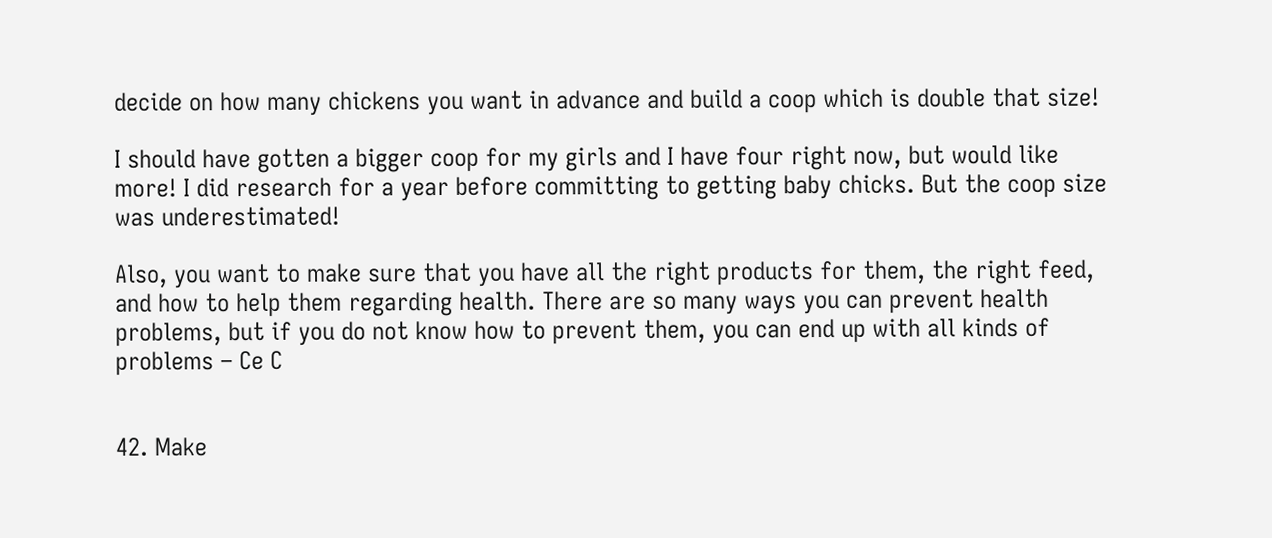decide on how many chickens you want in advance and build a coop which is double that size!

I should have gotten a bigger coop for my girls and I have four right now, but would like more! I did research for a year before committing to getting baby chicks. But the coop size was underestimated!

Also, you want to make sure that you have all the right products for them, the right feed, and how to help them regarding health. There are so many ways you can prevent health problems, but if you do not know how to prevent them, you can end up with all kinds of problems – Ce C


42. Make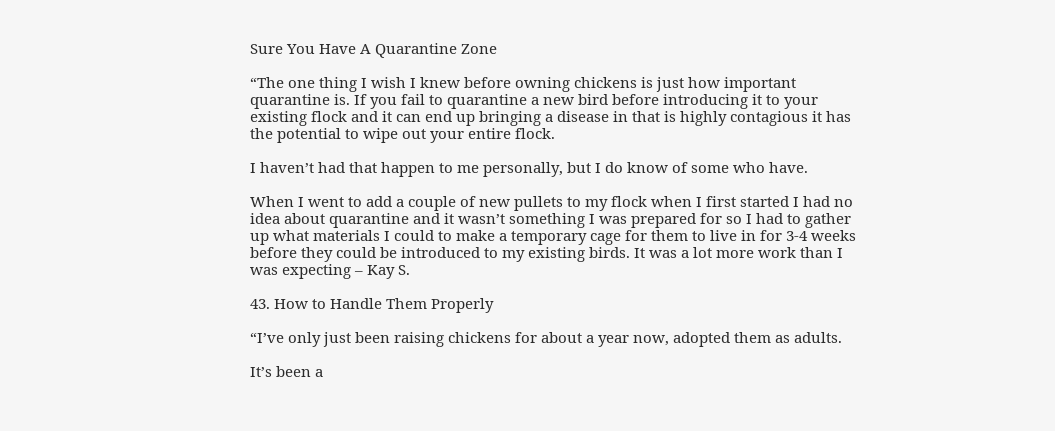Sure You Have A Quarantine Zone

“The one thing I wish I knew before owning chickens is just how important quarantine is. If you fail to quarantine a new bird before introducing it to your existing flock and it can end up bringing a disease in that is highly contagious it has the potential to wipe out your entire flock.

I haven’t had that happen to me personally, but I do know of some who have.

When I went to add a couple of new pullets to my flock when I first started I had no idea about quarantine and it wasn’t something I was prepared for so I had to gather up what materials I could to make a temporary cage for them to live in for 3-4 weeks before they could be introduced to my existing birds. It was a lot more work than I was expecting – Kay S.

43. How to Handle Them Properly

“I’ve only just been raising chickens for about a year now, adopted them as adults.

It’s been a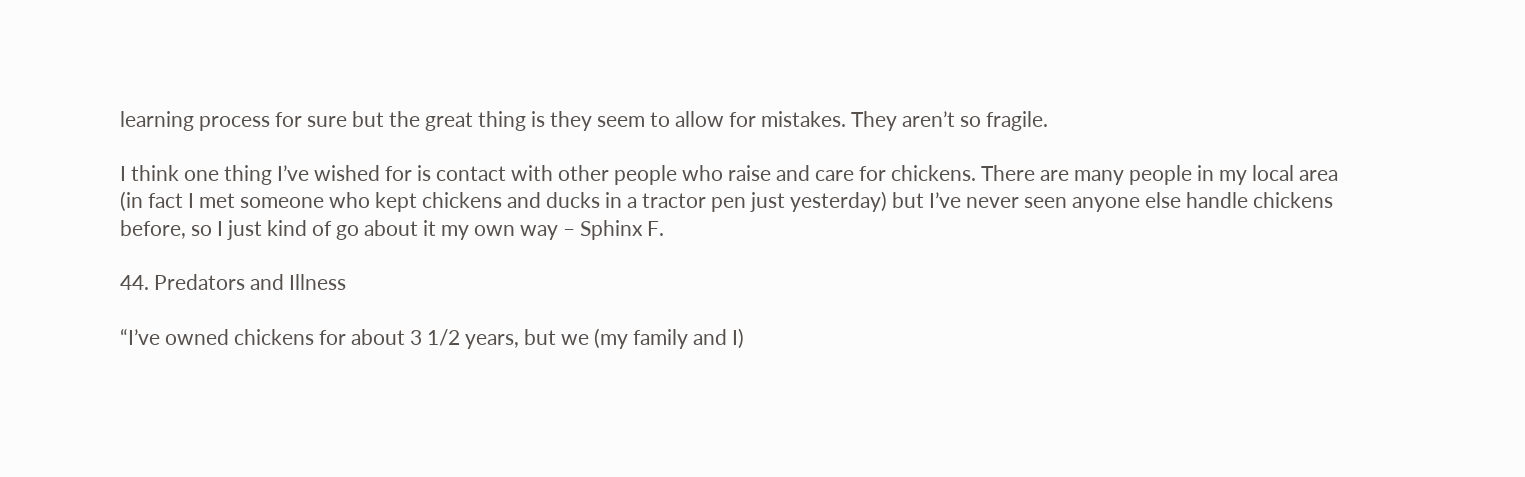learning process for sure but the great thing is they seem to allow for mistakes. They aren’t so fragile.

I think one thing I’ve wished for is contact with other people who raise and care for chickens. There are many people in my local area (in fact I met someone who kept chickens and ducks in a tractor pen just yesterday) but I’ve never seen anyone else handle chickens before, so I just kind of go about it my own way – Sphinx F.

44. Predators and Illness

“I’ve owned chickens for about 3 1/2 years, but we (my family and I)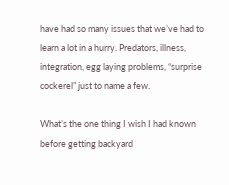have had so many issues that we’ve had to learn a lot in a hurry. Predators, illness, integration, egg laying problems, “surprise cockerel” just to name a few.

What’s the one thing I wish I had known before getting backyard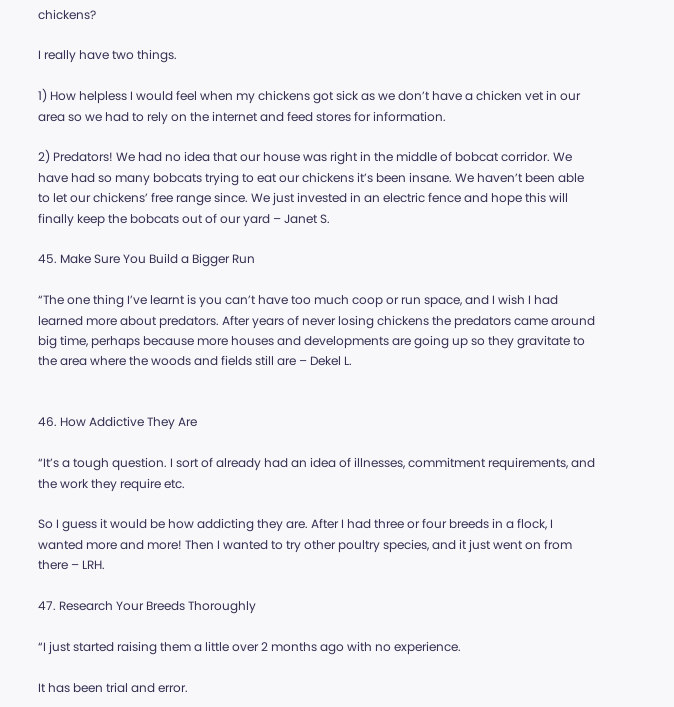chickens?

I really have two things.

1) How helpless I would feel when my chickens got sick as we don’t have a chicken vet in our area so we had to rely on the internet and feed stores for information.

2) Predators! We had no idea that our house was right in the middle of bobcat corridor. We have had so many bobcats trying to eat our chickens it’s been insane. We haven’t been able to let our chickens’ free range since. We just invested in an electric fence and hope this will finally keep the bobcats out of our yard – Janet S.

45. Make Sure You Build a Bigger Run

“The one thing I’ve learnt is you can’t have too much coop or run space, and I wish I had learned more about predators. After years of never losing chickens the predators came around big time, perhaps because more houses and developments are going up so they gravitate to the area where the woods and fields still are – Dekel L.


46. How Addictive They Are

“It’s a tough question. I sort of already had an idea of illnesses, commitment requirements, and the work they require etc.

So I guess it would be how addicting they are. After I had three or four breeds in a flock, I wanted more and more! Then I wanted to try other poultry species, and it just went on from there – LRH.

47. Research Your Breeds Thoroughly

“I just started raising them a little over 2 months ago with no experience.

It has been trial and error.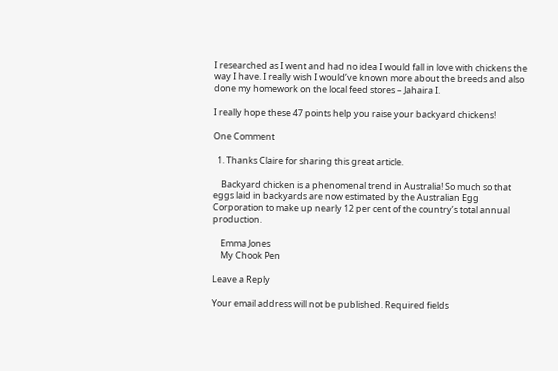I researched as I went and had no idea I would fall in love with chickens the way I have. I really wish I would’ve known more about the breeds and also done my homework on the local feed stores – Jahaira I.

I really hope these 47 points help you raise your backyard chickens!

One Comment

  1. Thanks Claire for sharing this great article.

    Backyard chicken is a phenomenal trend in Australia! So much so that eggs laid in backyards are now estimated by the Australian Egg Corporation to make up nearly 12 per cent of the country’s total annual production.

    Emma Jones
    My Chook Pen

Leave a Reply

Your email address will not be published. Required fields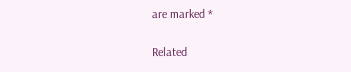are marked *

Related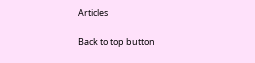Articles

Back to top button